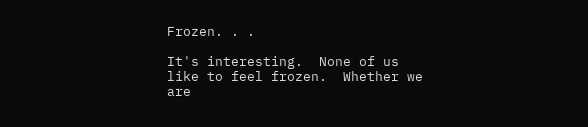Frozen. . .

It's interesting.  None of us like to feel frozen.  Whether we are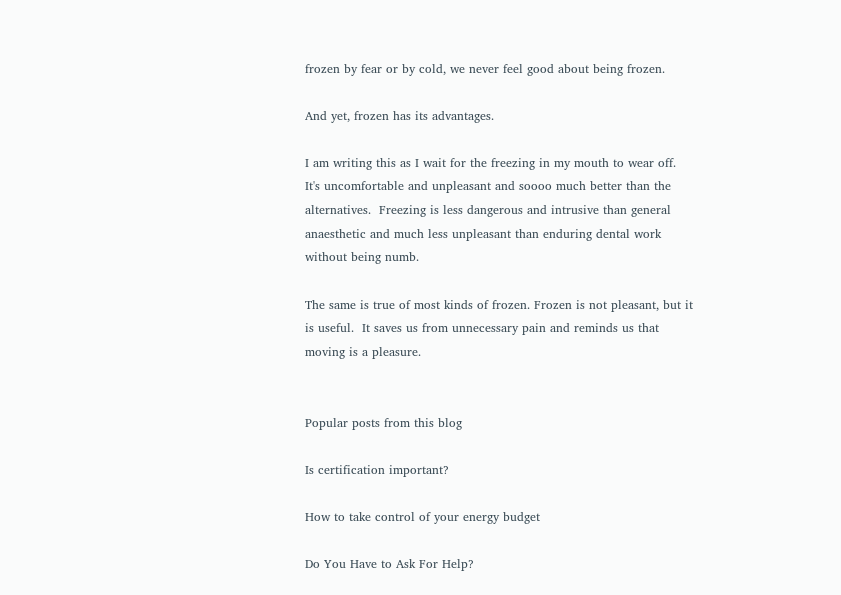frozen by fear or by cold, we never feel good about being frozen.

And yet, frozen has its advantages.

I am writing this as I wait for the freezing in my mouth to wear off.  It's uncomfortable and unpleasant and soooo much better than the alternatives.  Freezing is less dangerous and intrusive than general anaesthetic and much less unpleasant than enduring dental work without being numb.

The same is true of most kinds of frozen. Frozen is not pleasant, but it is useful.  It saves us from unnecessary pain and reminds us that moving is a pleasure.


Popular posts from this blog

Is certification important?

How to take control of your energy budget

Do You Have to Ask For Help?